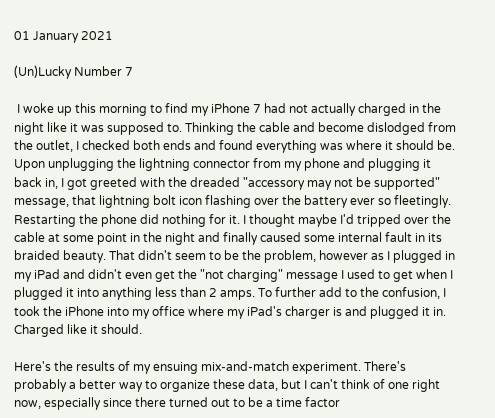01 January 2021

(Un)Lucky Number 7

 I woke up this morning to find my iPhone 7 had not actually charged in the night like it was supposed to. Thinking the cable and become dislodged from the outlet, I checked both ends and found everything was where it should be. Upon unplugging the lightning connector from my phone and plugging it back in, I got greeted with the dreaded "accessory may not be supported" message, that lightning bolt icon flashing over the battery ever so fleetingly. Restarting the phone did nothing for it. I thought maybe I'd tripped over the cable at some point in the night and finally caused some internal fault in its braided beauty. That didn't seem to be the problem, however as I plugged in my iPad and didn't even get the "not charging" message I used to get when I plugged it into anything less than 2 amps. To further add to the confusion, I took the iPhone into my office where my iPad's charger is and plugged it in. Charged like it should.

Here's the results of my ensuing mix-and-match experiment. There's probably a better way to organize these data, but I can't think of one right now, especially since there turned out to be a time factor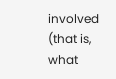involved (that is, what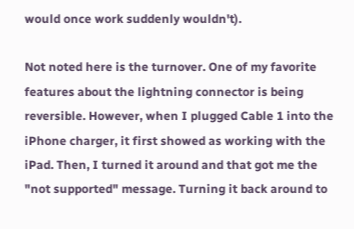would once work suddenly wouldn't).

Not noted here is the turnover. One of my favorite features about the lightning connector is being reversible. However, when I plugged Cable 1 into the iPhone charger, it first showed as working with the iPad. Then, I turned it around and that got me the "not supported" message. Turning it back around to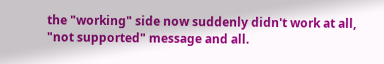the "working" side now suddenly didn't work at all, "not supported" message and all.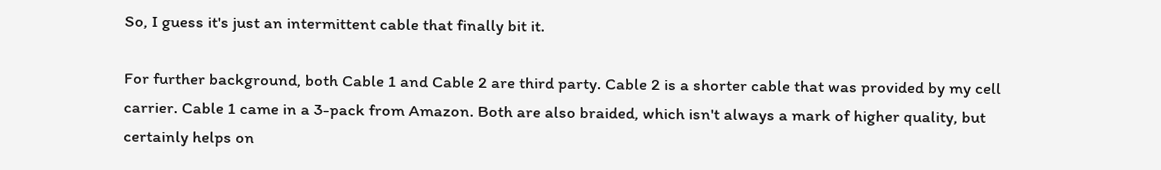So, I guess it's just an intermittent cable that finally bit it.

For further background, both Cable 1 and Cable 2 are third party. Cable 2 is a shorter cable that was provided by my cell carrier. Cable 1 came in a 3-pack from Amazon. Both are also braided, which isn't always a mark of higher quality, but certainly helps on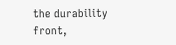the durability front,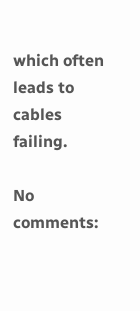which often leads to cables failing.

No comments: